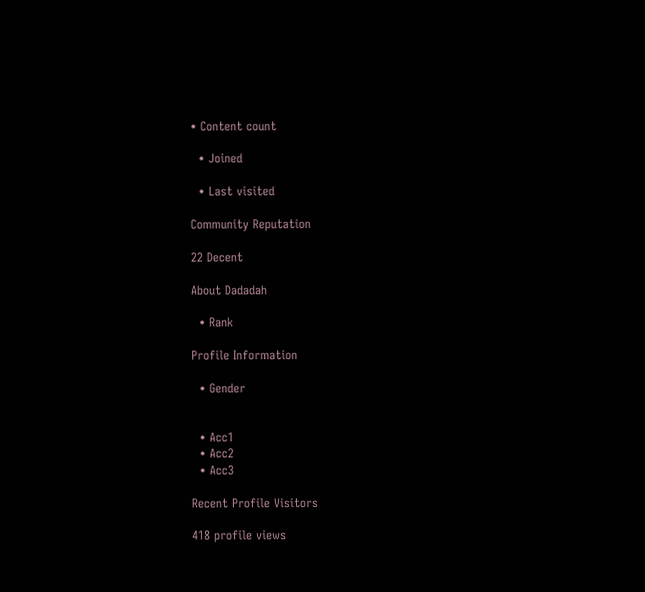• Content count

  • Joined

  • Last visited

Community Reputation

22 Decent

About Dadadah

  • Rank

Profile Information

  • Gender


  • Acc1
  • Acc2
  • Acc3

Recent Profile Visitors

418 profile views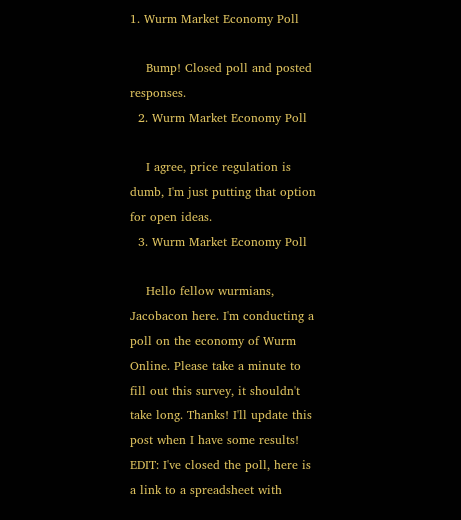1. Wurm Market Economy Poll

    Bump! Closed poll and posted responses.
  2. Wurm Market Economy Poll

    I agree, price regulation is dumb, I'm just putting that option for open ideas.
  3. Wurm Market Economy Poll

    Hello fellow wurmians, Jacobacon here. I'm conducting a poll on the economy of Wurm Online. Please take a minute to fill out this survey, it shouldn't take long. Thanks! I'll update this post when I have some results! EDIT: I've closed the poll, here is a link to a spreadsheet with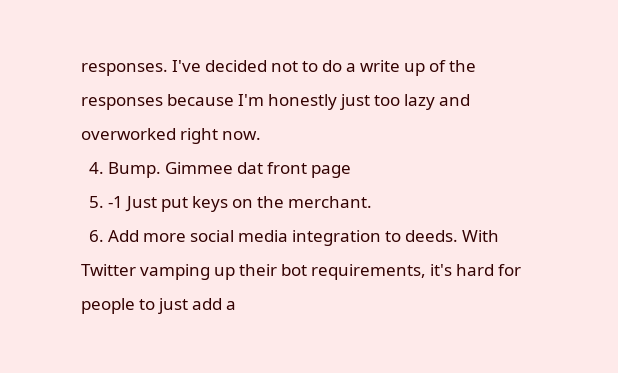responses. I've decided not to do a write up of the responses because I'm honestly just too lazy and overworked right now.
  4. Bump. Gimmee dat front page
  5. -1 Just put keys on the merchant.
  6. Add more social media integration to deeds. With Twitter vamping up their bot requirements, it's hard for people to just add a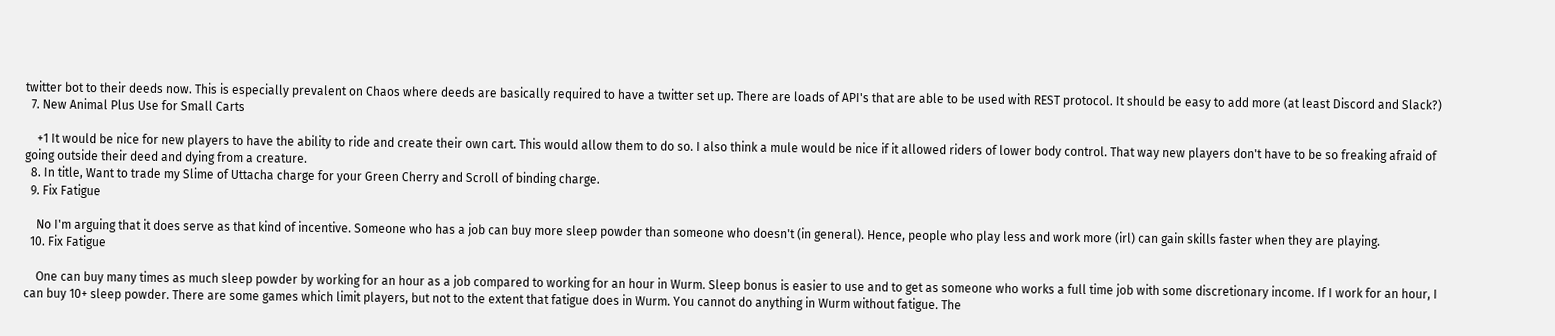twitter bot to their deeds now. This is especially prevalent on Chaos where deeds are basically required to have a twitter set up. There are loads of API's that are able to be used with REST protocol. It should be easy to add more (at least Discord and Slack?)
  7. New Animal Plus Use for Small Carts

    +1 It would be nice for new players to have the ability to ride and create their own cart. This would allow them to do so. I also think a mule would be nice if it allowed riders of lower body control. That way new players don't have to be so freaking afraid of going outside their deed and dying from a creature.
  8. In title, Want to trade my Slime of Uttacha charge for your Green Cherry and Scroll of binding charge.
  9. Fix Fatigue

    No I'm arguing that it does serve as that kind of incentive. Someone who has a job can buy more sleep powder than someone who doesn't (in general). Hence, people who play less and work more (irl) can gain skills faster when they are playing.
  10. Fix Fatigue

    One can buy many times as much sleep powder by working for an hour as a job compared to working for an hour in Wurm. Sleep bonus is easier to use and to get as someone who works a full time job with some discretionary income. If I work for an hour, I can buy 10+ sleep powder. There are some games which limit players, but not to the extent that fatigue does in Wurm. You cannot do anything in Wurm without fatigue. The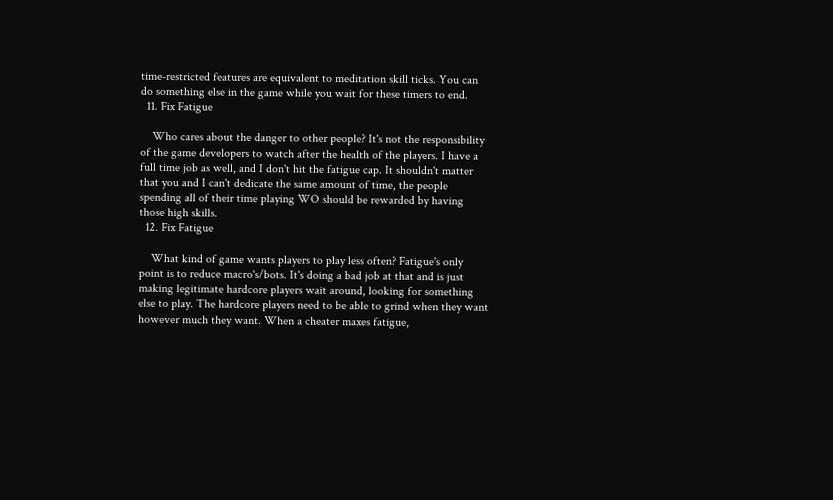time-restricted features are equivalent to meditation skill ticks. You can do something else in the game while you wait for these timers to end.
  11. Fix Fatigue

    Who cares about the danger to other people? It's not the responsibility of the game developers to watch after the health of the players. I have a full time job as well, and I don't hit the fatigue cap. It shouldn't matter that you and I can't dedicate the same amount of time, the people spending all of their time playing WO should be rewarded by having those high skills.
  12. Fix Fatigue

    What kind of game wants players to play less often? Fatigue's only point is to reduce macro's/bots. It's doing a bad job at that and is just making legitimate hardcore players wait around, looking for something else to play. The hardcore players need to be able to grind when they want however much they want. When a cheater maxes fatigue,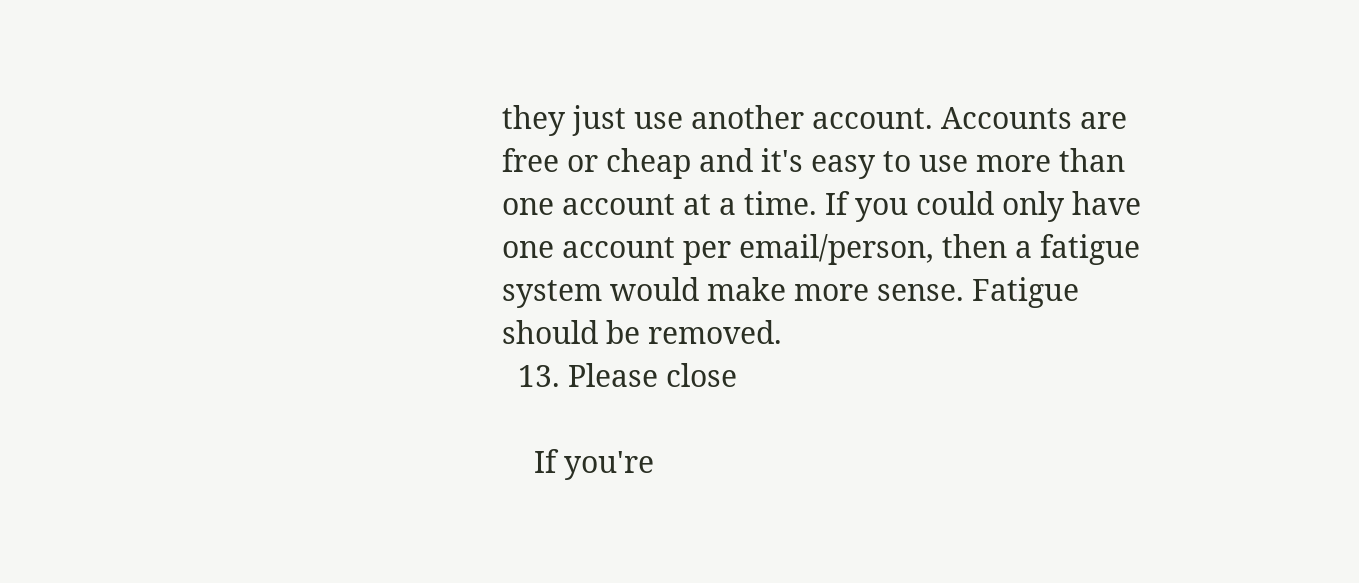they just use another account. Accounts are free or cheap and it's easy to use more than one account at a time. If you could only have one account per email/person, then a fatigue system would make more sense. Fatigue should be removed.
  13. Please close

    If you're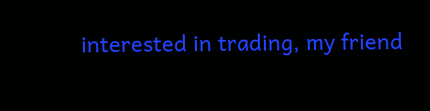interested in trading, my friend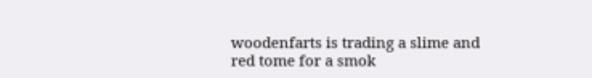woodenfarts is trading a slime and red tome for a smok